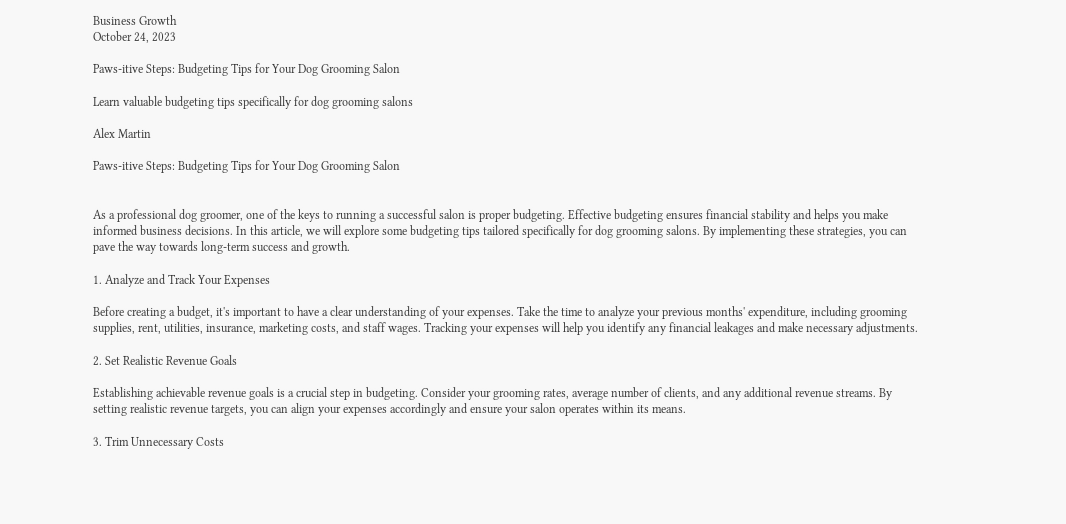Business Growth
October 24, 2023

Paws-itive Steps: Budgeting Tips for Your Dog Grooming Salon

Learn valuable budgeting tips specifically for dog grooming salons

Alex Martin

Paws-itive Steps: Budgeting Tips for Your Dog Grooming Salon


As a professional dog groomer, one of the keys to running a successful salon is proper budgeting. Effective budgeting ensures financial stability and helps you make informed business decisions. In this article, we will explore some budgeting tips tailored specifically for dog grooming salons. By implementing these strategies, you can pave the way towards long-term success and growth.

1. Analyze and Track Your Expenses

Before creating a budget, it's important to have a clear understanding of your expenses. Take the time to analyze your previous months' expenditure, including grooming supplies, rent, utilities, insurance, marketing costs, and staff wages. Tracking your expenses will help you identify any financial leakages and make necessary adjustments.

2. Set Realistic Revenue Goals

Establishing achievable revenue goals is a crucial step in budgeting. Consider your grooming rates, average number of clients, and any additional revenue streams. By setting realistic revenue targets, you can align your expenses accordingly and ensure your salon operates within its means.

3. Trim Unnecessary Costs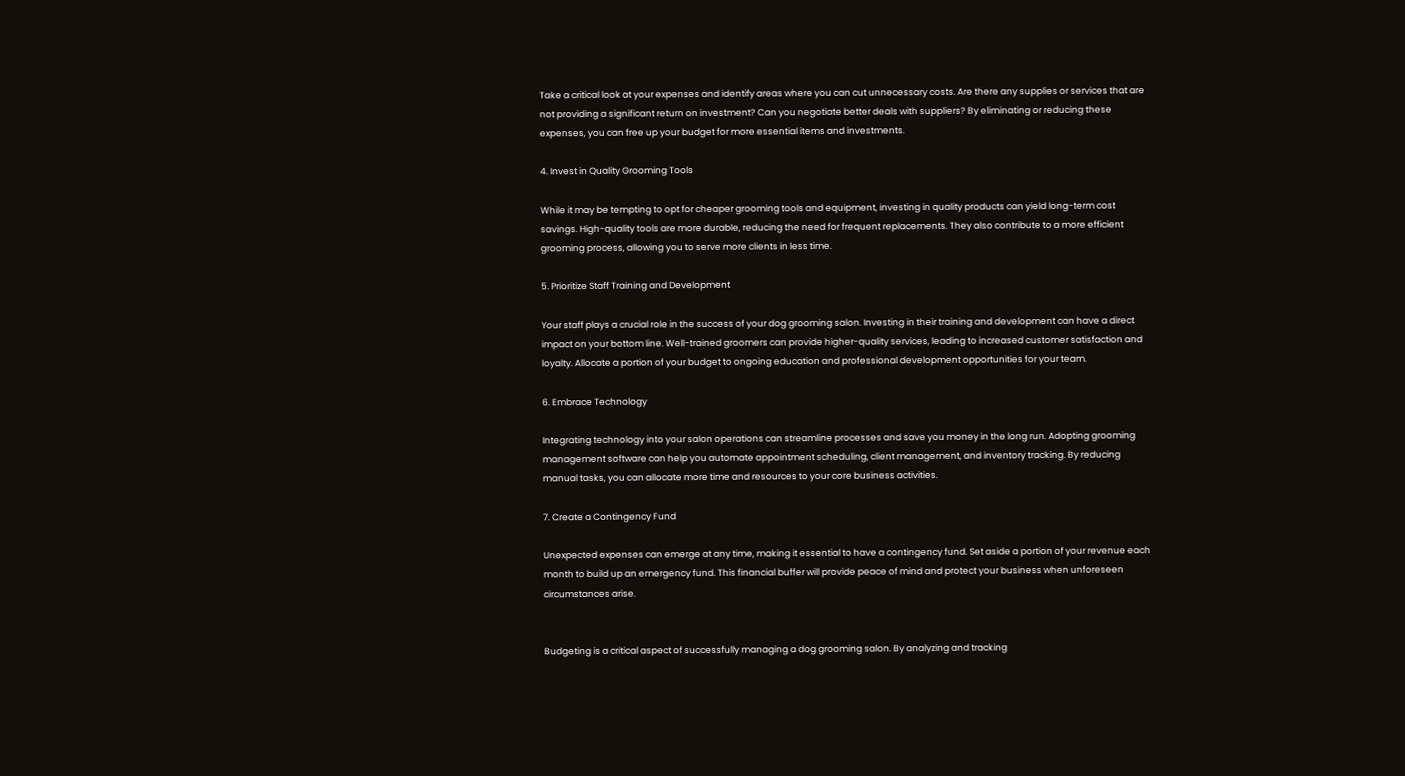Take a critical look at your expenses and identify areas where you can cut unnecessary costs. Are there any supplies or services that are not providing a significant return on investment? Can you negotiate better deals with suppliers? By eliminating or reducing these expenses, you can free up your budget for more essential items and investments.

4. Invest in Quality Grooming Tools

While it may be tempting to opt for cheaper grooming tools and equipment, investing in quality products can yield long-term cost savings. High-quality tools are more durable, reducing the need for frequent replacements. They also contribute to a more efficient grooming process, allowing you to serve more clients in less time.

5. Prioritize Staff Training and Development

Your staff plays a crucial role in the success of your dog grooming salon. Investing in their training and development can have a direct impact on your bottom line. Well-trained groomers can provide higher-quality services, leading to increased customer satisfaction and loyalty. Allocate a portion of your budget to ongoing education and professional development opportunities for your team.

6. Embrace Technology

Integrating technology into your salon operations can streamline processes and save you money in the long run. Adopting grooming management software can help you automate appointment scheduling, client management, and inventory tracking. By reducing manual tasks, you can allocate more time and resources to your core business activities.

7. Create a Contingency Fund

Unexpected expenses can emerge at any time, making it essential to have a contingency fund. Set aside a portion of your revenue each month to build up an emergency fund. This financial buffer will provide peace of mind and protect your business when unforeseen circumstances arise.


Budgeting is a critical aspect of successfully managing a dog grooming salon. By analyzing and tracking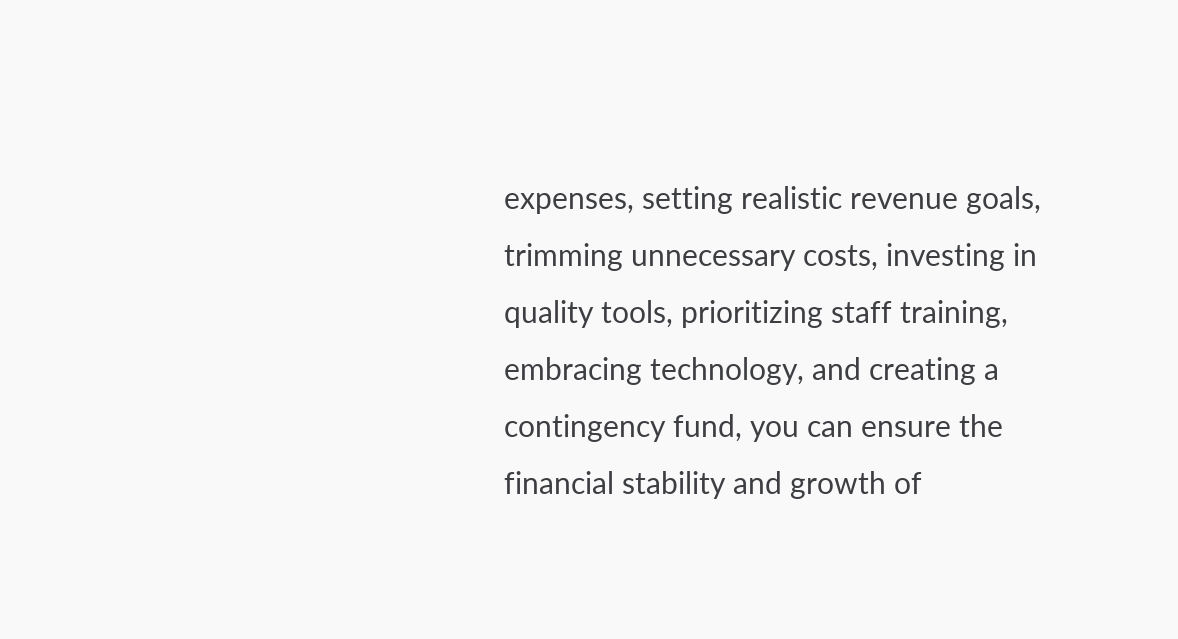expenses, setting realistic revenue goals, trimming unnecessary costs, investing in quality tools, prioritizing staff training, embracing technology, and creating a contingency fund, you can ensure the financial stability and growth of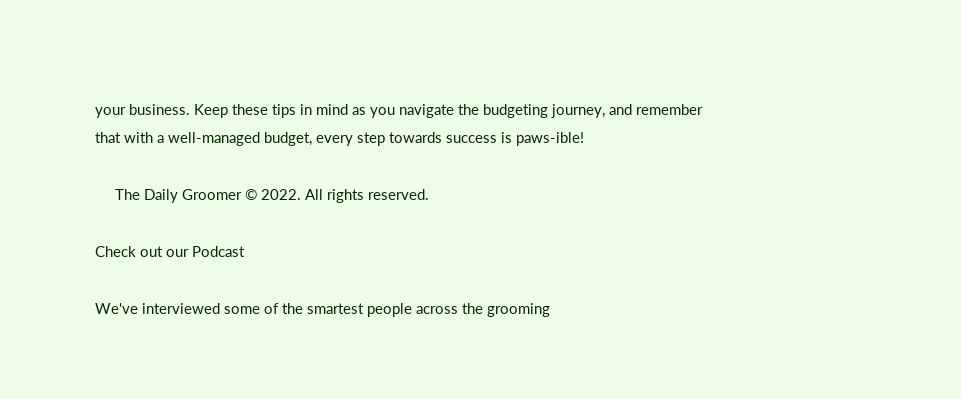your business. Keep these tips in mind as you navigate the budgeting journey, and remember that with a well-managed budget, every step towards success is paws-ible!

     The Daily Groomer © 2022. All rights reserved.

Check out our Podcast

We've interviewed some of the smartest people across the grooming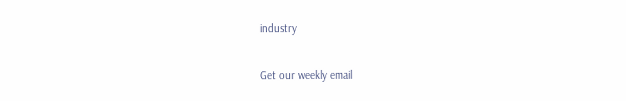industry

Get our weekly email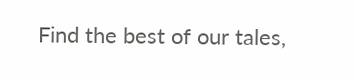Find the best of our tales,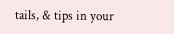tails, & tips in your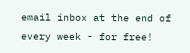email inbox at the end of every week - for free!